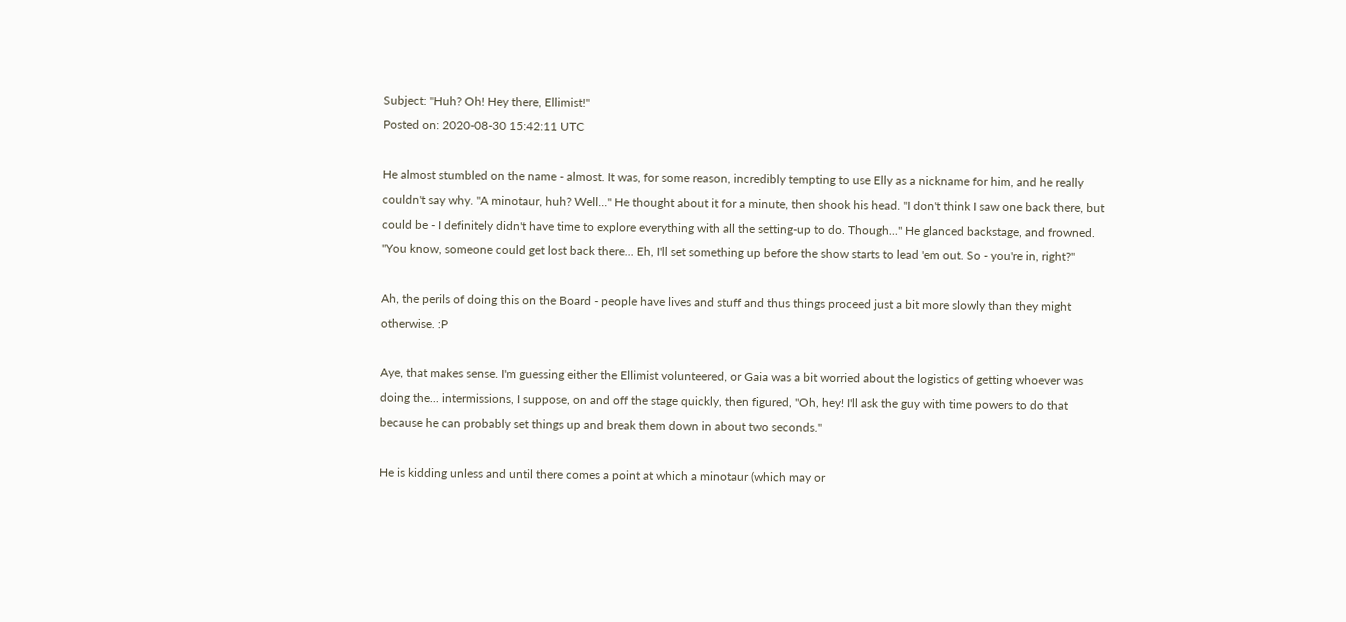Subject: "Huh? Oh! Hey there, Ellimist!"
Posted on: 2020-08-30 15:42:11 UTC

He almost stumbled on the name - almost. It was, for some reason, incredibly tempting to use Elly as a nickname for him, and he really couldn't say why. "A minotaur, huh? Well..." He thought about it for a minute, then shook his head. "I don't think I saw one back there, but could be - I definitely didn't have time to explore everything with all the setting-up to do. Though..." He glanced backstage, and frowned. "You know, someone could get lost back there... Eh, I'll set something up before the show starts to lead 'em out. So - you're in, right?"

Ah, the perils of doing this on the Board - people have lives and stuff and thus things proceed just a bit more slowly than they might otherwise. :P

Aye, that makes sense. I'm guessing either the Ellimist volunteered, or Gaia was a bit worried about the logistics of getting whoever was doing the... intermissions, I suppose, on and off the stage quickly, then figured, "Oh, hey! I'll ask the guy with time powers to do that because he can probably set things up and break them down in about two seconds."

He is kidding unless and until there comes a point at which a minotaur (which may or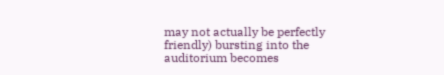may not actually be perfectly friendly) bursting into the auditorium becomes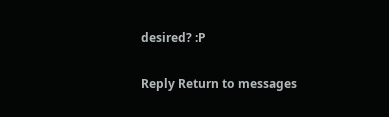desired? :P

Reply Return to messages